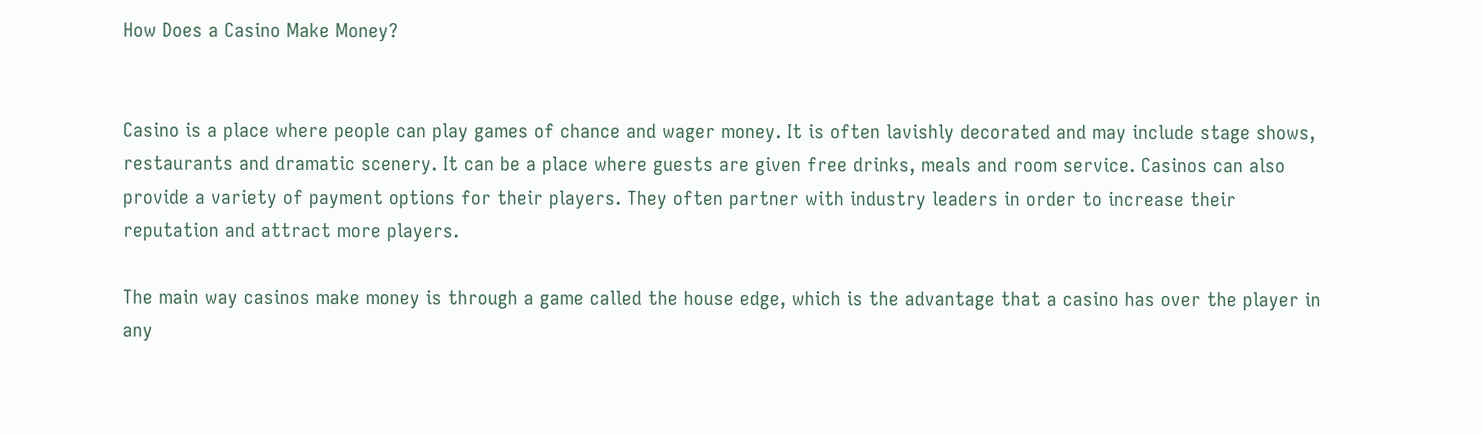How Does a Casino Make Money?


Casino is a place where people can play games of chance and wager money. It is often lavishly decorated and may include stage shows, restaurants and dramatic scenery. It can be a place where guests are given free drinks, meals and room service. Casinos can also provide a variety of payment options for their players. They often partner with industry leaders in order to increase their reputation and attract more players.

The main way casinos make money is through a game called the house edge, which is the advantage that a casino has over the player in any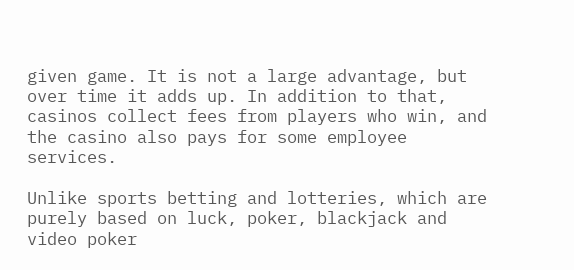given game. It is not a large advantage, but over time it adds up. In addition to that, casinos collect fees from players who win, and the casino also pays for some employee services.

Unlike sports betting and lotteries, which are purely based on luck, poker, blackjack and video poker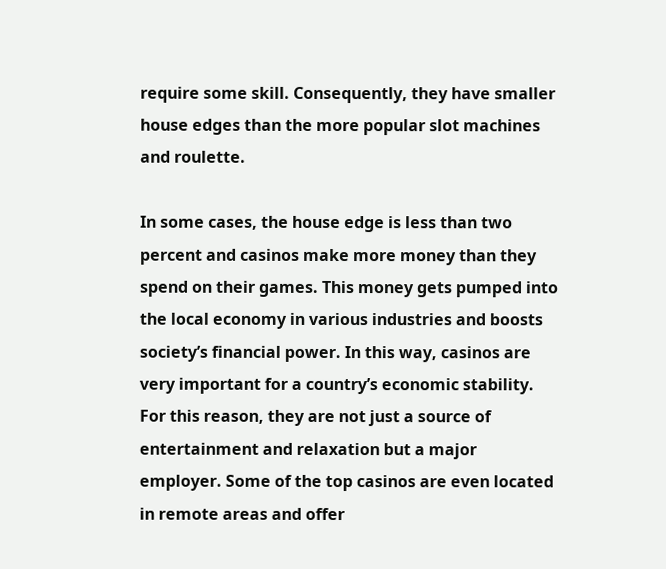require some skill. Consequently, they have smaller house edges than the more popular slot machines and roulette.

In some cases, the house edge is less than two percent and casinos make more money than they spend on their games. This money gets pumped into the local economy in various industries and boosts society’s financial power. In this way, casinos are very important for a country’s economic stability. For this reason, they are not just a source of entertainment and relaxation but a major employer. Some of the top casinos are even located in remote areas and offer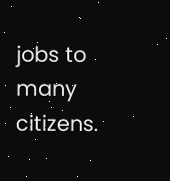jobs to many citizens.